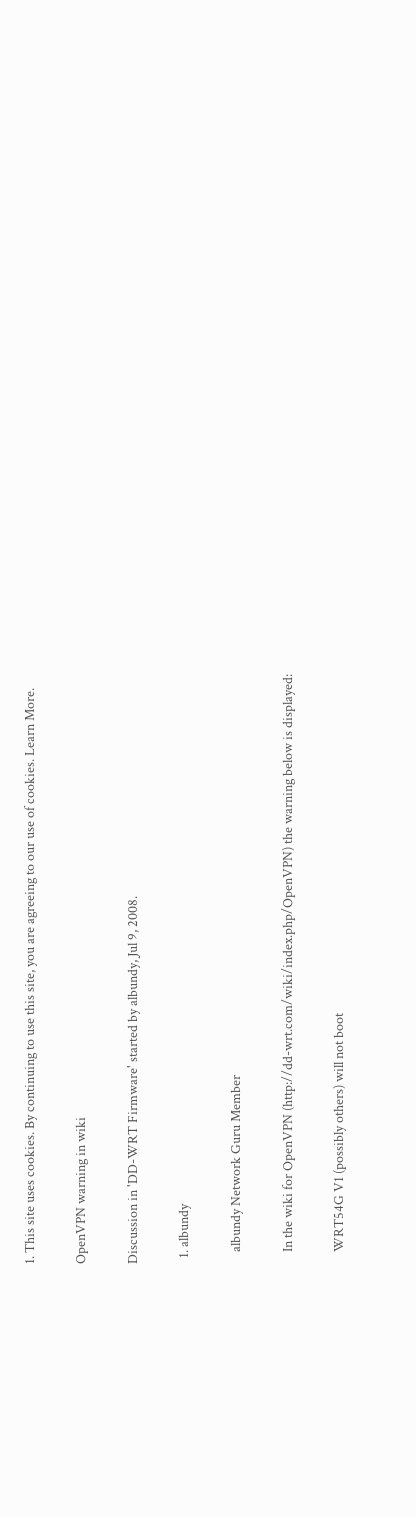1. This site uses cookies. By continuing to use this site, you are agreeing to our use of cookies. Learn More.

OpenVPN warning in wiki

Discussion in 'DD-WRT Firmware' started by albundy, Jul 9, 2008.

  1. albundy

    albundy Network Guru Member

    In the wiki for OpenVPN (http://dd-wrt.com/wiki/index.php/OpenVPN) the warning below is displayed:

    WRT54G V1 (possibly others) will not boot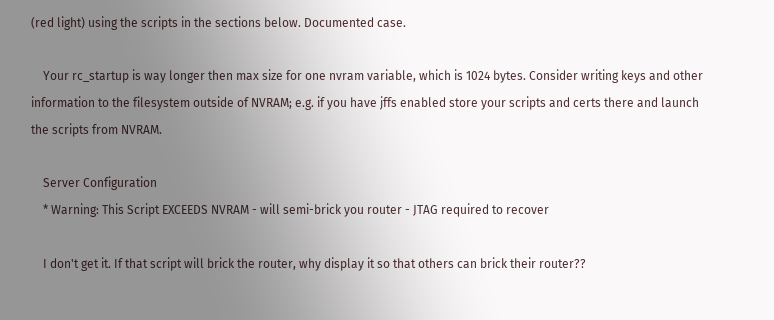(red light) using the scripts in the sections below. Documented case.

    Your rc_startup is way longer then max size for one nvram variable, which is 1024 bytes. Consider writing keys and other information to the filesystem outside of NVRAM; e.g. if you have jffs enabled store your scripts and certs there and launch the scripts from NVRAM.

    Server Configuration
    * Warning: This Script EXCEEDS NVRAM - will semi-brick you router - JTAG required to recover

    I don't get it. If that script will brick the router, why display it so that others can brick their router??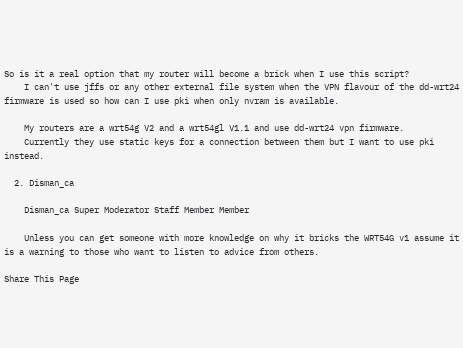So is it a real option that my router will become a brick when I use this script?
    I can't use jffs or any other external file system when the VPN flavour of the dd-wrt24 firmware is used so how can I use pki when only nvram is available.

    My routers are a wrt54g V2 and a wrt54gl V1.1 and use dd-wrt24 vpn firmware.
    Currently they use static keys for a connection between them but I want to use pki instead.

  2. Disman_ca

    Disman_ca Super Moderator Staff Member Member

    Unless you can get someone with more knowledge on why it bricks the WRT54G v1 assume it is a warning to those who want to listen to advice from others.

Share This Page